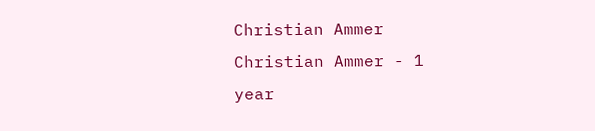Christian Ammer Christian Ammer - 1 year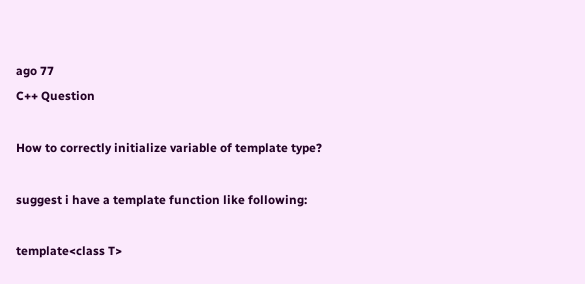ago 77
C++ Question

How to correctly initialize variable of template type?

suggest i have a template function like following:

template<class T>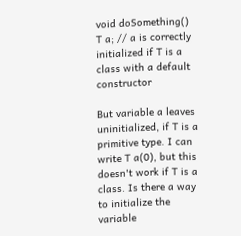void doSomething()
T a; // a is correctly initialized if T is a class with a default constructor

But variable a leaves uninitialized, if T is a primitive type. I can write T a(0), but this doesn't work if T is a class. Is there a way to initialize the variable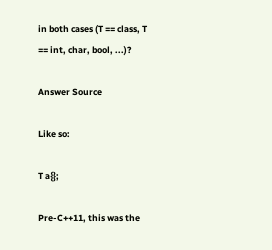in both cases (T == class, T == int, char, bool, ...)?

Answer Source

Like so:

T a{};

Pre-C++11, this was the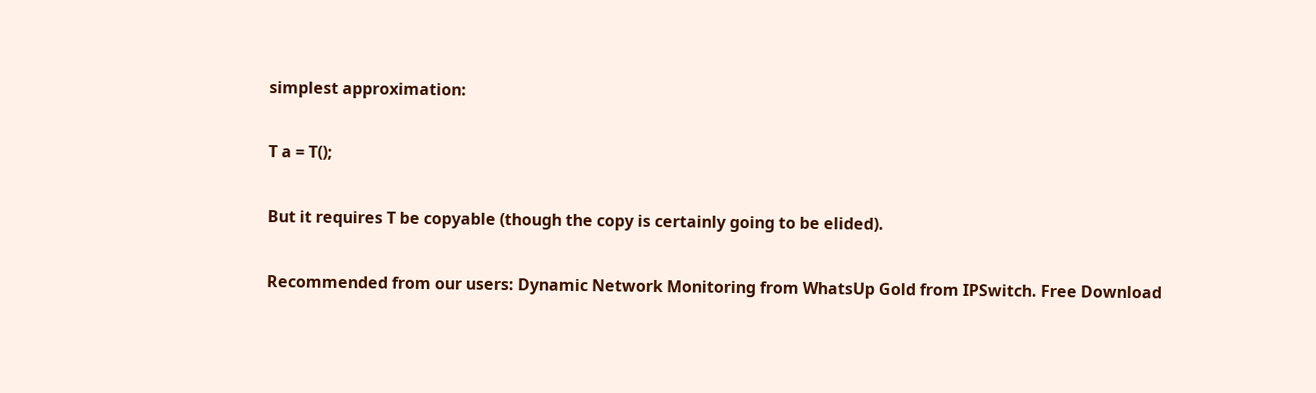simplest approximation:

T a = T();

But it requires T be copyable (though the copy is certainly going to be elided).

Recommended from our users: Dynamic Network Monitoring from WhatsUp Gold from IPSwitch. Free Download